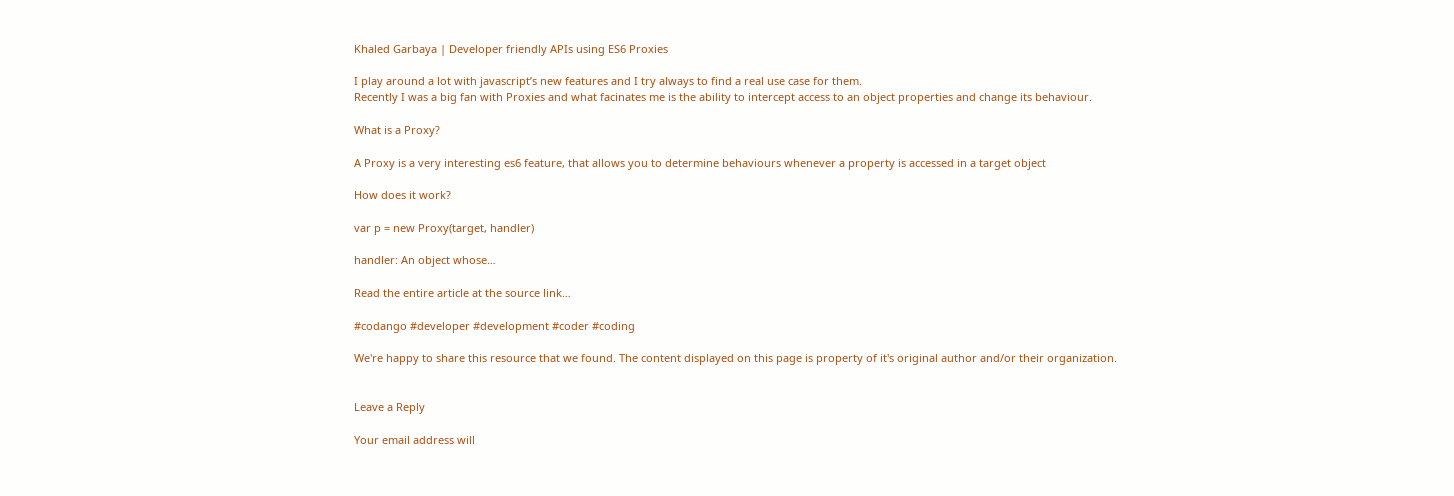Khaled Garbaya | Developer friendly APIs using ES6 Proxies

I play around a lot with javascript’s new features and I try always to find a real use case for them.
Recently I was a big fan with Proxies and what facinates me is the ability to intercept access to an object properties and change its behaviour.

What is a Proxy?

A Proxy is a very interesting es6 feature, that allows you to determine behaviours whenever a property is accessed in a target object

How does it work?

var p = new Proxy(target, handler)

handler: An object whose…

Read the entire article at the source link…

#codango #developer #development #coder #coding

We're happy to share this resource that we found. The content displayed on this page is property of it's original author and/or their organization.


Leave a Reply

Your email address will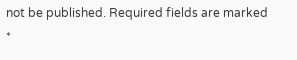not be published. Required fields are marked *